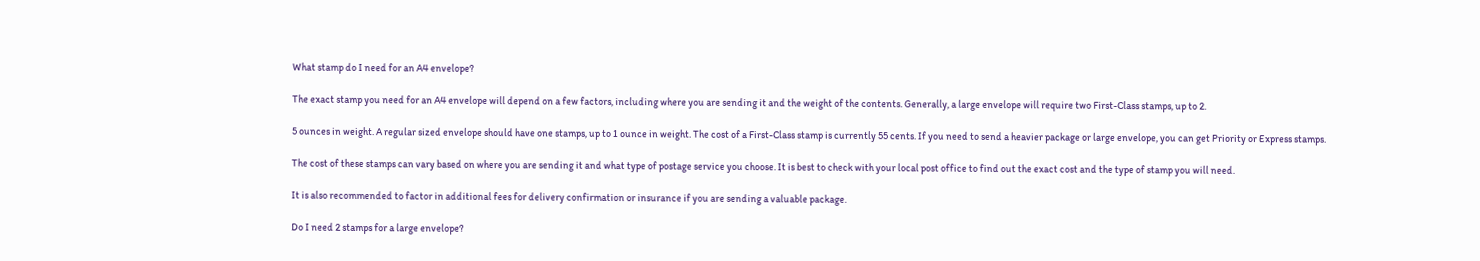What stamp do I need for an A4 envelope?

The exact stamp you need for an A4 envelope will depend on a few factors, including where you are sending it and the weight of the contents. Generally, a large envelope will require two First-Class stamps, up to 2.

5 ounces in weight. A regular sized envelope should have one stamps, up to 1 ounce in weight. The cost of a First-Class stamp is currently 55 cents. If you need to send a heavier package or large envelope, you can get Priority or Express stamps.

The cost of these stamps can vary based on where you are sending it and what type of postage service you choose. It is best to check with your local post office to find out the exact cost and the type of stamp you will need.

It is also recommended to factor in additional fees for delivery confirmation or insurance if you are sending a valuable package.

Do I need 2 stamps for a large envelope?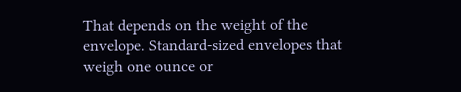That depends on the weight of the envelope. Standard-sized envelopes that weigh one ounce or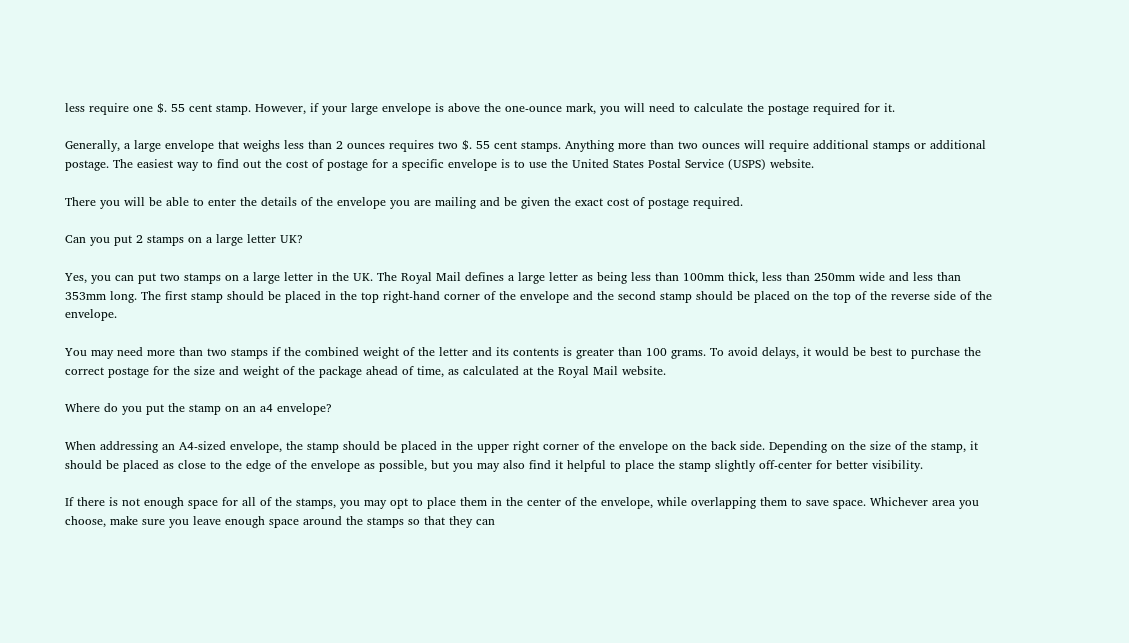less require one $. 55 cent stamp. However, if your large envelope is above the one-ounce mark, you will need to calculate the postage required for it.

Generally, a large envelope that weighs less than 2 ounces requires two $. 55 cent stamps. Anything more than two ounces will require additional stamps or additional postage. The easiest way to find out the cost of postage for a specific envelope is to use the United States Postal Service (USPS) website.

There you will be able to enter the details of the envelope you are mailing and be given the exact cost of postage required.

Can you put 2 stamps on a large letter UK?

Yes, you can put two stamps on a large letter in the UK. The Royal Mail defines a large letter as being less than 100mm thick, less than 250mm wide and less than 353mm long. The first stamp should be placed in the top right-hand corner of the envelope and the second stamp should be placed on the top of the reverse side of the envelope.

You may need more than two stamps if the combined weight of the letter and its contents is greater than 100 grams. To avoid delays, it would be best to purchase the correct postage for the size and weight of the package ahead of time, as calculated at the Royal Mail website.

Where do you put the stamp on an a4 envelope?

When addressing an A4-sized envelope, the stamp should be placed in the upper right corner of the envelope on the back side. Depending on the size of the stamp, it should be placed as close to the edge of the envelope as possible, but you may also find it helpful to place the stamp slightly off-center for better visibility.

If there is not enough space for all of the stamps, you may opt to place them in the center of the envelope, while overlapping them to save space. Whichever area you choose, make sure you leave enough space around the stamps so that they can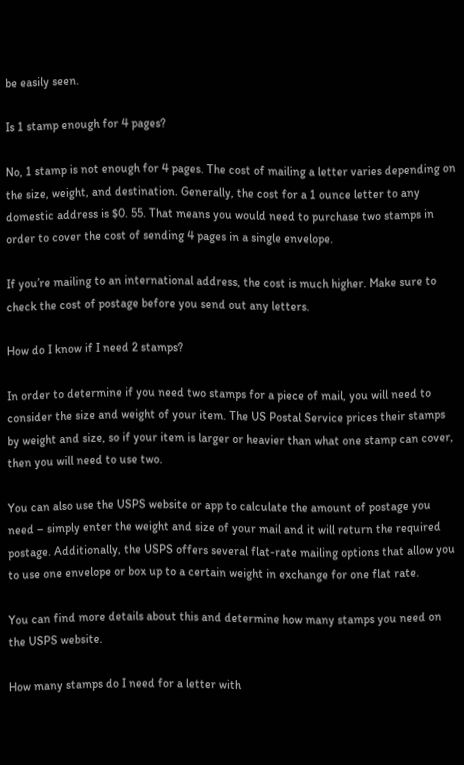be easily seen.

Is 1 stamp enough for 4 pages?

No, 1 stamp is not enough for 4 pages. The cost of mailing a letter varies depending on the size, weight, and destination. Generally, the cost for a 1 ounce letter to any domestic address is $0. 55. That means you would need to purchase two stamps in order to cover the cost of sending 4 pages in a single envelope.

If you’re mailing to an international address, the cost is much higher. Make sure to check the cost of postage before you send out any letters.

How do I know if I need 2 stamps?

In order to determine if you need two stamps for a piece of mail, you will need to consider the size and weight of your item. The US Postal Service prices their stamps by weight and size, so if your item is larger or heavier than what one stamp can cover, then you will need to use two.

You can also use the USPS website or app to calculate the amount of postage you need – simply enter the weight and size of your mail and it will return the required postage. Additionally, the USPS offers several flat-rate mailing options that allow you to use one envelope or box up to a certain weight in exchange for one flat rate.

You can find more details about this and determine how many stamps you need on the USPS website.

How many stamps do I need for a letter with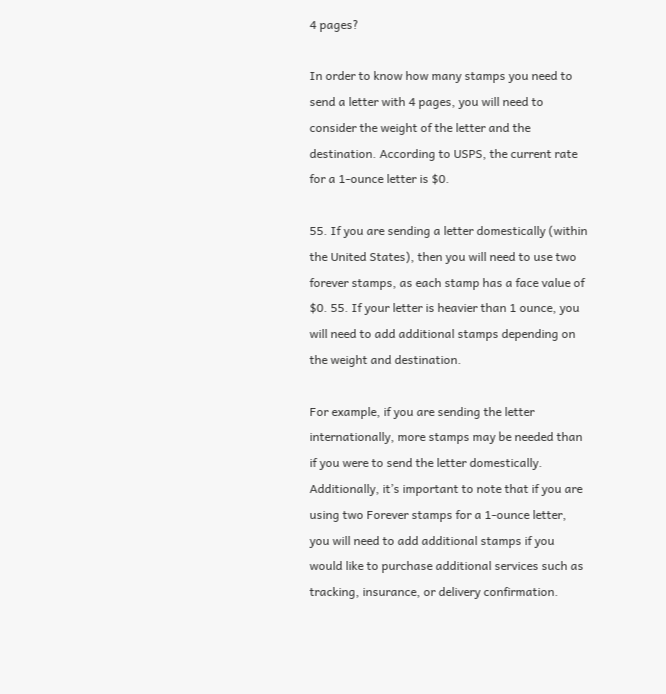4 pages?

In order to know how many stamps you need to send a letter with 4 pages, you will need to consider the weight of the letter and the destination. According to USPS, the current rate for a 1-ounce letter is $0.

55. If you are sending a letter domestically (within the United States), then you will need to use two forever stamps, as each stamp has a face value of $0. 55. If your letter is heavier than 1 ounce, you will need to add additional stamps depending on the weight and destination.

For example, if you are sending the letter internationally, more stamps may be needed than if you were to send the letter domestically. Additionally, it’s important to note that if you are using two Forever stamps for a 1-ounce letter, you will need to add additional stamps if you would like to purchase additional services such as tracking, insurance, or delivery confirmation.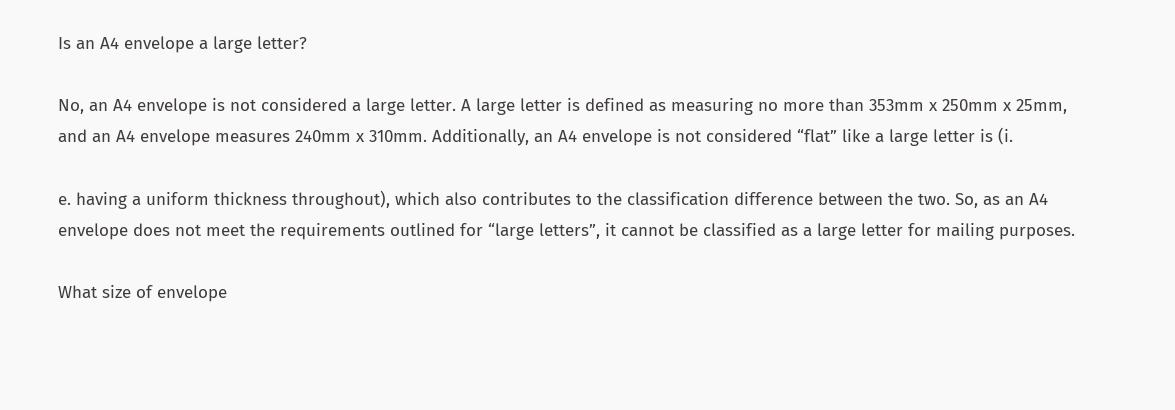Is an A4 envelope a large letter?

No, an A4 envelope is not considered a large letter. A large letter is defined as measuring no more than 353mm x 250mm x 25mm, and an A4 envelope measures 240mm x 310mm. Additionally, an A4 envelope is not considered “flat” like a large letter is (i.

e. having a uniform thickness throughout), which also contributes to the classification difference between the two. So, as an A4 envelope does not meet the requirements outlined for “large letters”, it cannot be classified as a large letter for mailing purposes.

What size of envelope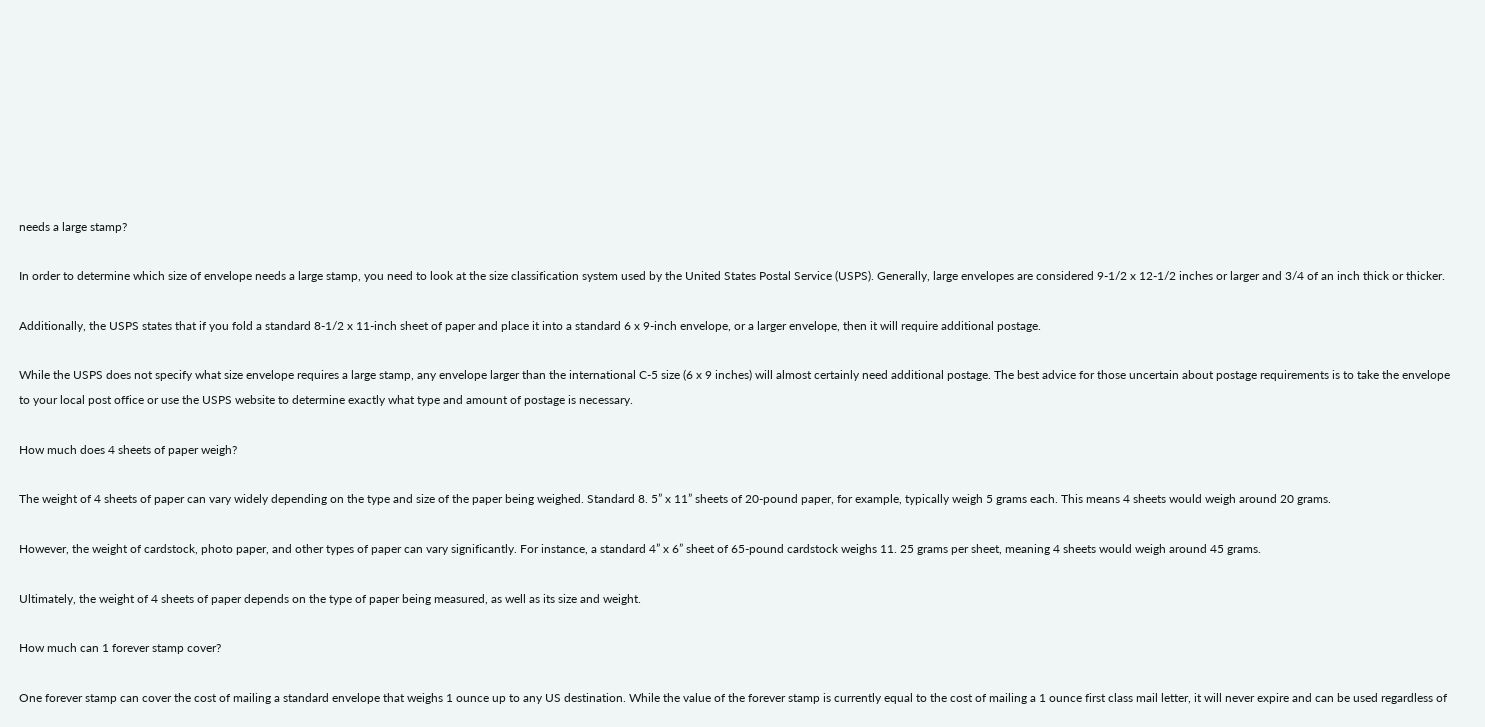needs a large stamp?

In order to determine which size of envelope needs a large stamp, you need to look at the size classification system used by the United States Postal Service (USPS). Generally, large envelopes are considered 9-1/2 x 12-1/2 inches or larger and 3/4 of an inch thick or thicker.

Additionally, the USPS states that if you fold a standard 8-1/2 x 11-inch sheet of paper and place it into a standard 6 x 9-inch envelope, or a larger envelope, then it will require additional postage.

While the USPS does not specify what size envelope requires a large stamp, any envelope larger than the international C-5 size (6 x 9 inches) will almost certainly need additional postage. The best advice for those uncertain about postage requirements is to take the envelope to your local post office or use the USPS website to determine exactly what type and amount of postage is necessary.

How much does 4 sheets of paper weigh?

The weight of 4 sheets of paper can vary widely depending on the type and size of the paper being weighed. Standard 8. 5” x 11” sheets of 20-pound paper, for example, typically weigh 5 grams each. This means 4 sheets would weigh around 20 grams.

However, the weight of cardstock, photo paper, and other types of paper can vary significantly. For instance, a standard 4” x 6” sheet of 65-pound cardstock weighs 11. 25 grams per sheet, meaning 4 sheets would weigh around 45 grams.

Ultimately, the weight of 4 sheets of paper depends on the type of paper being measured, as well as its size and weight.

How much can 1 forever stamp cover?

One forever stamp can cover the cost of mailing a standard envelope that weighs 1 ounce up to any US destination. While the value of the forever stamp is currently equal to the cost of mailing a 1 ounce first class mail letter, it will never expire and can be used regardless of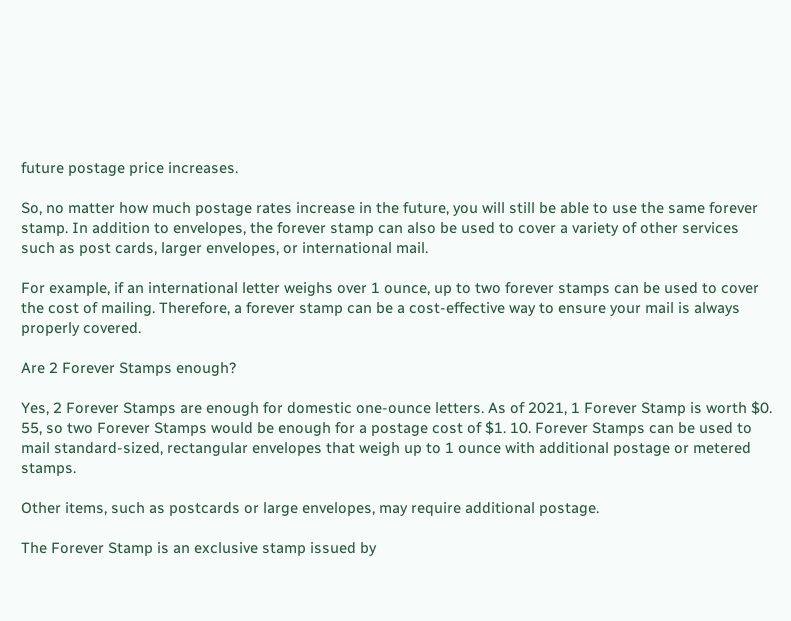future postage price increases.

So, no matter how much postage rates increase in the future, you will still be able to use the same forever stamp. In addition to envelopes, the forever stamp can also be used to cover a variety of other services such as post cards, larger envelopes, or international mail.

For example, if an international letter weighs over 1 ounce, up to two forever stamps can be used to cover the cost of mailing. Therefore, a forever stamp can be a cost-effective way to ensure your mail is always properly covered.

Are 2 Forever Stamps enough?

Yes, 2 Forever Stamps are enough for domestic one-ounce letters. As of 2021, 1 Forever Stamp is worth $0. 55, so two Forever Stamps would be enough for a postage cost of $1. 10. Forever Stamps can be used to mail standard-sized, rectangular envelopes that weigh up to 1 ounce with additional postage or metered stamps.

Other items, such as postcards or large envelopes, may require additional postage.

The Forever Stamp is an exclusive stamp issued by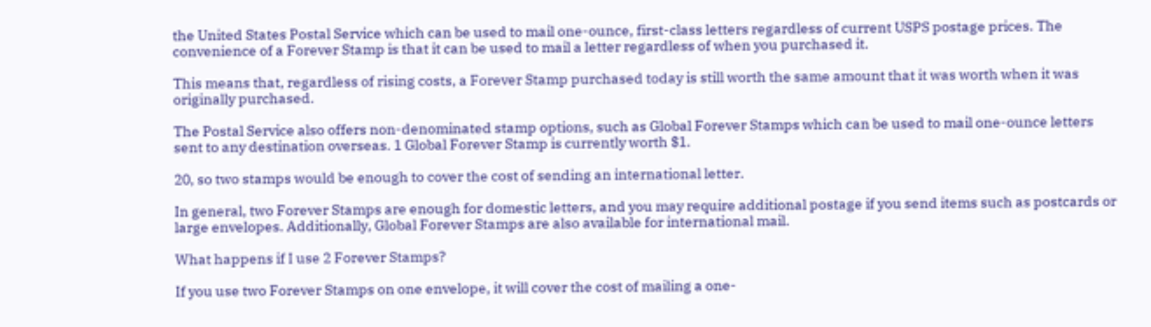the United States Postal Service which can be used to mail one-ounce, first-class letters regardless of current USPS postage prices. The convenience of a Forever Stamp is that it can be used to mail a letter regardless of when you purchased it.

This means that, regardless of rising costs, a Forever Stamp purchased today is still worth the same amount that it was worth when it was originally purchased.

The Postal Service also offers non-denominated stamp options, such as Global Forever Stamps which can be used to mail one-ounce letters sent to any destination overseas. 1 Global Forever Stamp is currently worth $1.

20, so two stamps would be enough to cover the cost of sending an international letter.

In general, two Forever Stamps are enough for domestic letters, and you may require additional postage if you send items such as postcards or large envelopes. Additionally, Global Forever Stamps are also available for international mail.

What happens if I use 2 Forever Stamps?

If you use two Forever Stamps on one envelope, it will cover the cost of mailing a one-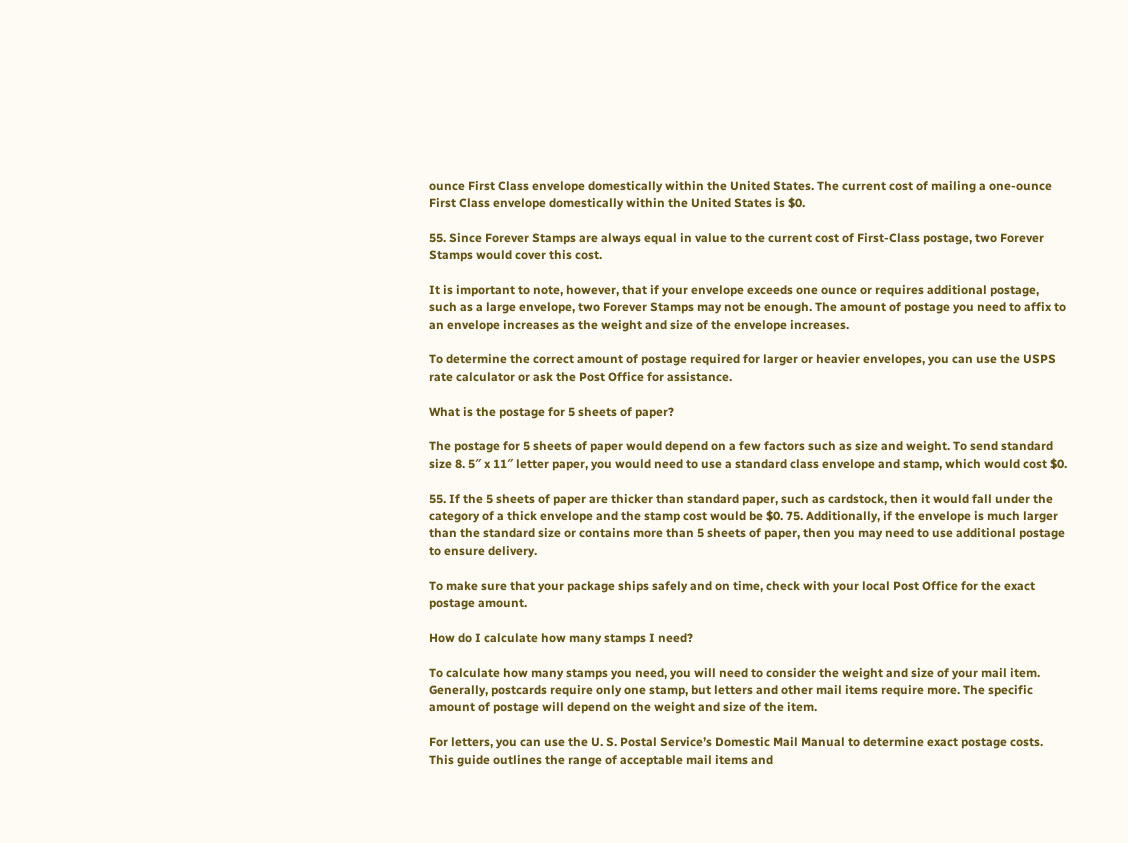ounce First Class envelope domestically within the United States. The current cost of mailing a one-ounce First Class envelope domestically within the United States is $0.

55. Since Forever Stamps are always equal in value to the current cost of First-Class postage, two Forever Stamps would cover this cost.

It is important to note, however, that if your envelope exceeds one ounce or requires additional postage, such as a large envelope, two Forever Stamps may not be enough. The amount of postage you need to affix to an envelope increases as the weight and size of the envelope increases.

To determine the correct amount of postage required for larger or heavier envelopes, you can use the USPS rate calculator or ask the Post Office for assistance.

What is the postage for 5 sheets of paper?

The postage for 5 sheets of paper would depend on a few factors such as size and weight. To send standard size 8. 5″ x 11″ letter paper, you would need to use a standard class envelope and stamp, which would cost $0.

55. If the 5 sheets of paper are thicker than standard paper, such as cardstock, then it would fall under the category of a thick envelope and the stamp cost would be $0. 75. Additionally, if the envelope is much larger than the standard size or contains more than 5 sheets of paper, then you may need to use additional postage to ensure delivery.

To make sure that your package ships safely and on time, check with your local Post Office for the exact postage amount.

How do I calculate how many stamps I need?

To calculate how many stamps you need, you will need to consider the weight and size of your mail item. Generally, postcards require only one stamp, but letters and other mail items require more. The specific amount of postage will depend on the weight and size of the item.

For letters, you can use the U. S. Postal Service’s Domestic Mail Manual to determine exact postage costs. This guide outlines the range of acceptable mail items and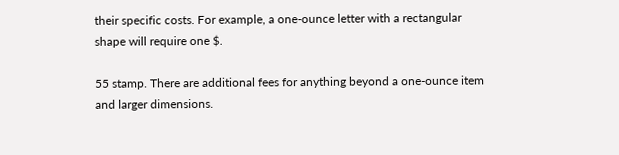their specific costs. For example, a one-ounce letter with a rectangular shape will require one $.

55 stamp. There are additional fees for anything beyond a one-ounce item and larger dimensions.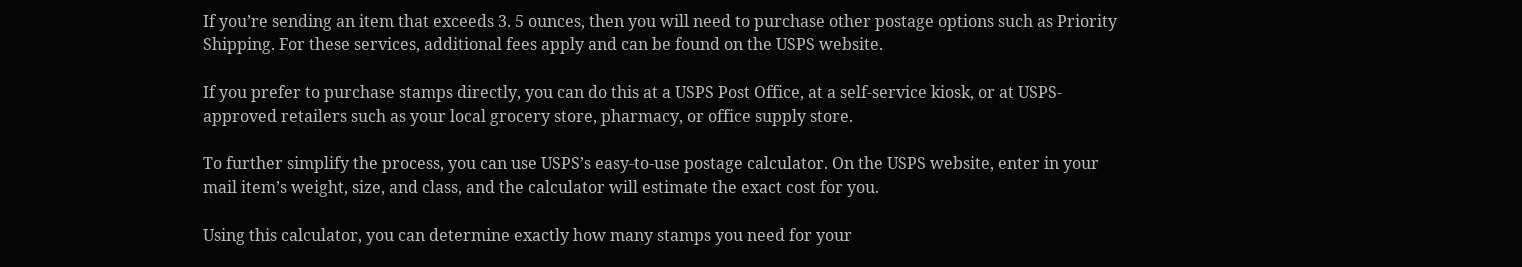If you’re sending an item that exceeds 3. 5 ounces, then you will need to purchase other postage options such as Priority Shipping. For these services, additional fees apply and can be found on the USPS website.

If you prefer to purchase stamps directly, you can do this at a USPS Post Office, at a self-service kiosk, or at USPS-approved retailers such as your local grocery store, pharmacy, or office supply store.

To further simplify the process, you can use USPS’s easy-to-use postage calculator. On the USPS website, enter in your mail item’s weight, size, and class, and the calculator will estimate the exact cost for you.

Using this calculator, you can determine exactly how many stamps you need for your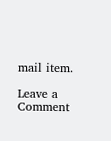mail item.

Leave a Comment